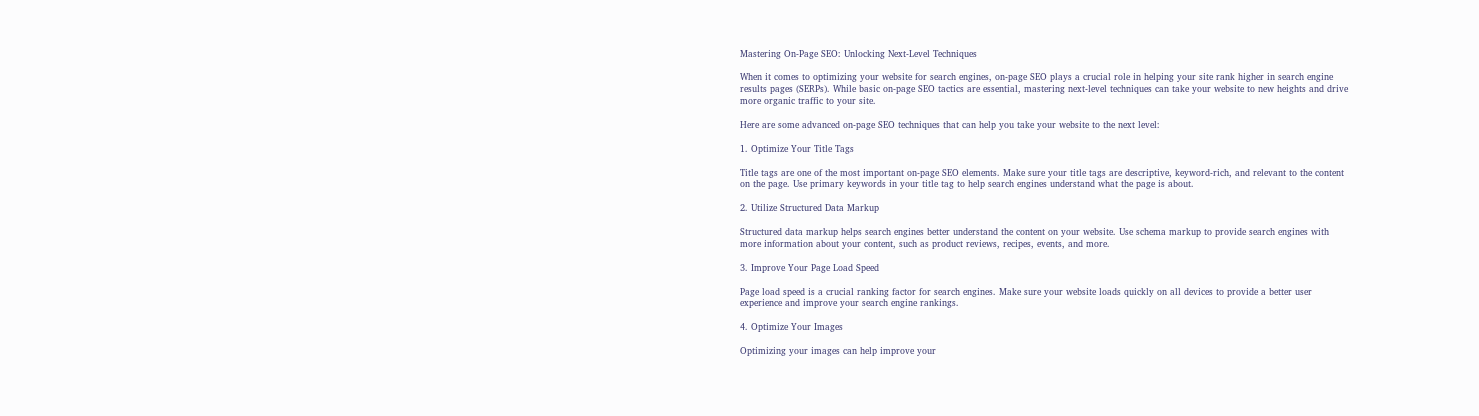Mastering On-Page SEO: Unlocking Next-Level Techniques

When it comes to optimizing your website for search engines, on-page SEO plays a crucial role in helping your site rank higher in search engine results pages (SERPs). While basic on-page SEO tactics are essential, mastering next-level techniques can take your website to new heights and drive more organic traffic to your site.

Here are some advanced on-page SEO techniques that can help you take your website to the next level:

1. Optimize Your Title Tags

Title tags are one of the most important on-page SEO elements. Make sure your title tags are descriptive, keyword-rich, and relevant to the content on the page. Use primary keywords in your title tag to help search engines understand what the page is about.

2. Utilize Structured Data Markup

Structured data markup helps search engines better understand the content on your website. Use schema markup to provide search engines with more information about your content, such as product reviews, recipes, events, and more.

3. Improve Your Page Load Speed

Page load speed is a crucial ranking factor for search engines. Make sure your website loads quickly on all devices to provide a better user experience and improve your search engine rankings.

4. Optimize Your Images

Optimizing your images can help improve your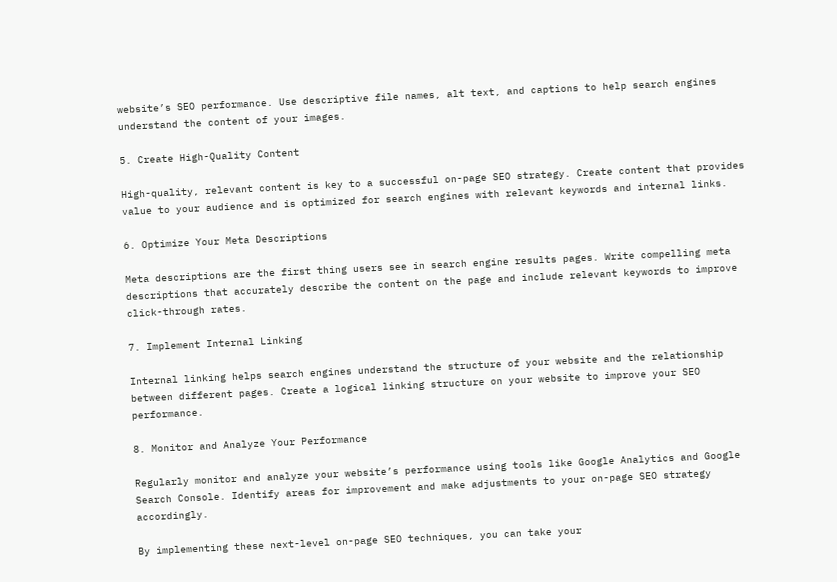website’s SEO performance. Use descriptive file names, alt text, and captions to help search engines understand the content of your images.

5. Create High-Quality Content

High-quality, relevant content is key to a successful on-page SEO strategy. Create content that provides value to your audience and is optimized for search engines with relevant keywords and internal links.

6. Optimize Your Meta Descriptions

Meta descriptions are the first thing users see in search engine results pages. Write compelling meta descriptions that accurately describe the content on the page and include relevant keywords to improve click-through rates.

7. Implement Internal Linking

Internal linking helps search engines understand the structure of your website and the relationship between different pages. Create a logical linking structure on your website to improve your SEO performance.

8. Monitor and Analyze Your Performance

Regularly monitor and analyze your website’s performance using tools like Google Analytics and Google Search Console. Identify areas for improvement and make adjustments to your on-page SEO strategy accordingly.

By implementing these next-level on-page SEO techniques, you can take your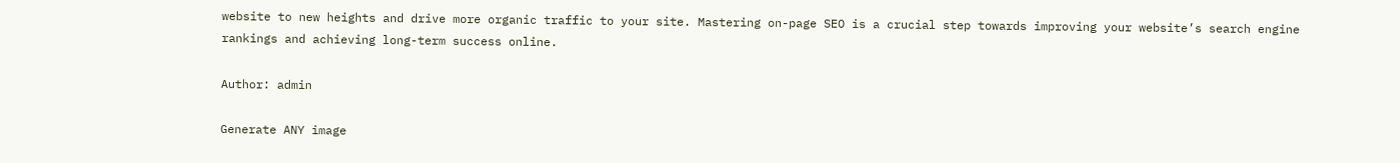website to new heights and drive more organic traffic to your site. Mastering on-page SEO is a crucial step towards improving your website’s search engine rankings and achieving long-term success online.

Author: admin

Generate ANY image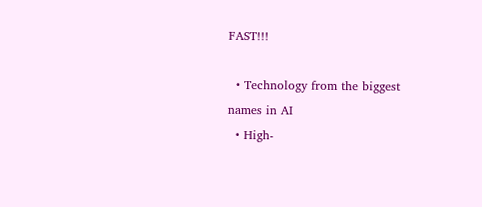FAST!!!

  • Technology from the biggest names in AI
  • High-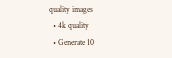quality images
  • 4k quality
  • Generate 10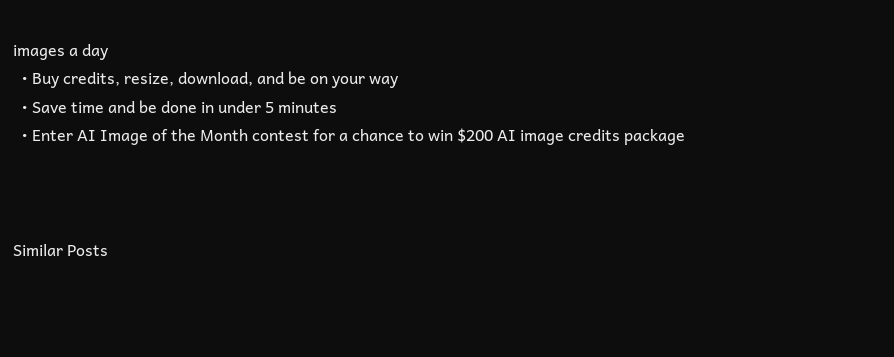images a day
  • Buy credits, resize, download, and be on your way
  • Save time and be done in under 5 minutes
  • Enter AI Image of the Month contest for a chance to win $200 AI image credits package



Similar Posts